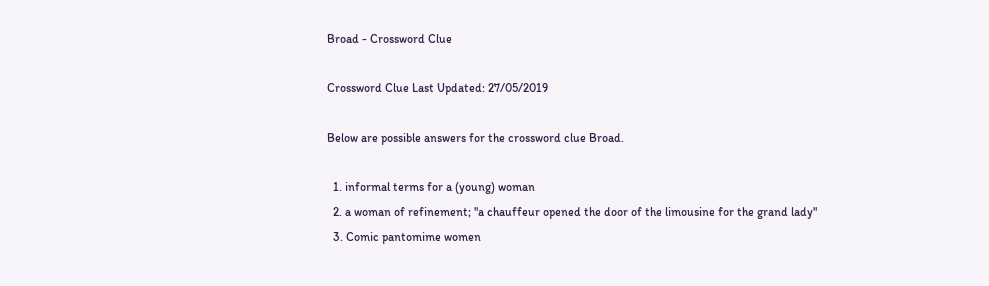Broad - Crossword Clue

Crossword Clue Last Updated: 27/05/2019

Below are possible answers for the crossword clue Broad.

  1. informal terms for a (young) woman
  2. a woman of refinement; "a chauffeur opened the door of the limousine for the grand lady"
  3. Comic pantomime women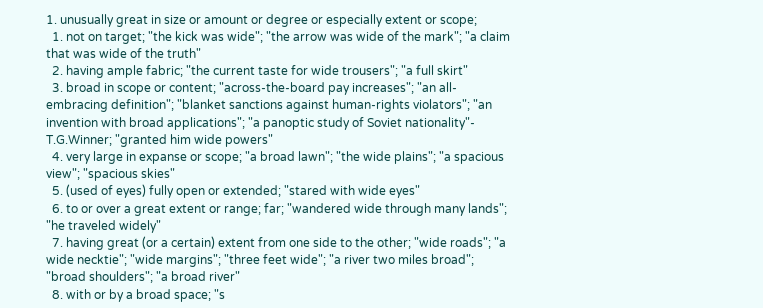1. unusually great in size or amount or degree or especially extent or scope;
  1. not on target; "the kick was wide"; "the arrow was wide of the mark"; "a claim that was wide of the truth"
  2. having ample fabric; "the current taste for wide trousers"; "a full skirt"
  3. broad in scope or content; "across-the-board pay increases"; "an all-embracing definition"; "blanket sanctions against human-rights violators"; "an invention with broad applications"; "a panoptic study of Soviet nationality"- T.G.Winner; "granted him wide powers"
  4. very large in expanse or scope; "a broad lawn"; "the wide plains"; "a spacious view"; "spacious skies"
  5. (used of eyes) fully open or extended; "stared with wide eyes"
  6. to or over a great extent or range; far; "wandered wide through many lands"; "he traveled widely"
  7. having great (or a certain) extent from one side to the other; "wide roads"; "a wide necktie"; "wide margins"; "three feet wide"; "a river two miles broad"; "broad shoulders"; "a broad river"
  8. with or by a broad space; "s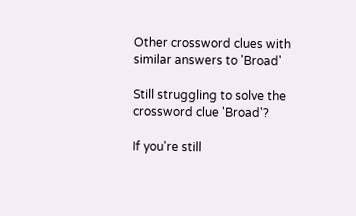Other crossword clues with similar answers to 'Broad'

Still struggling to solve the crossword clue 'Broad'?

If you're still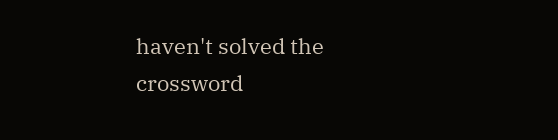haven't solved the crossword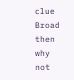clue Broad then why not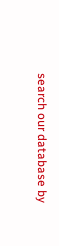search our database by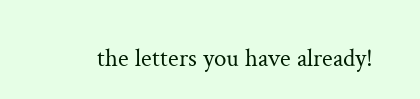the letters you have already!